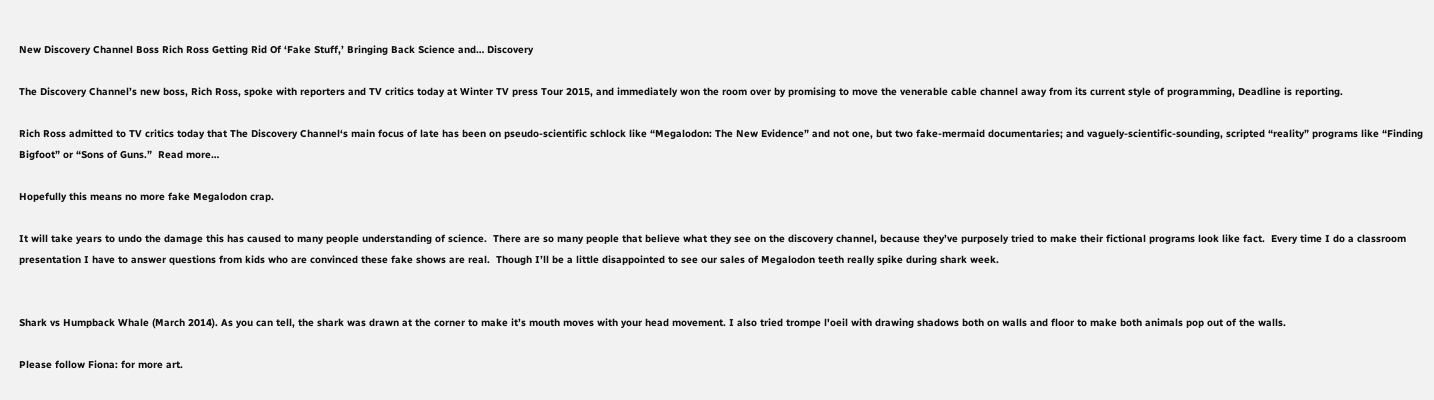New Discovery Channel Boss Rich Ross Getting Rid Of ‘Fake Stuff,’ Bringing Back Science and… Discovery

The Discovery Channel’s new boss, Rich Ross, spoke with reporters and TV critics today at Winter TV press Tour 2015, and immediately won the room over by promising to move the venerable cable channel away from its current style of programming, Deadline is reporting.

Rich Ross admitted to TV critics today that The Discovery Channel‘s main focus of late has been on pseudo-scientific schlock like “Megalodon: The New Evidence” and not one, but two fake-mermaid documentaries; and vaguely-scientific-sounding, scripted “reality” programs like “Finding Bigfoot” or “Sons of Guns.”  Read more…

Hopefully this means no more fake Megalodon crap.

It will take years to undo the damage this has caused to many people understanding of science.  There are so many people that believe what they see on the discovery channel, because they’ve purposely tried to make their fictional programs look like fact.  Every time I do a classroom presentation I have to answer questions from kids who are convinced these fake shows are real.  Though I’ll be a little disappointed to see our sales of Megalodon teeth really spike during shark week.


Shark vs Humpback Whale (March 2014). As you can tell, the shark was drawn at the corner to make it’s mouth moves with your head movement. I also tried trompe l'oeil with drawing shadows both on walls and floor to make both animals pop out of the walls.

Please follow Fiona: for more art.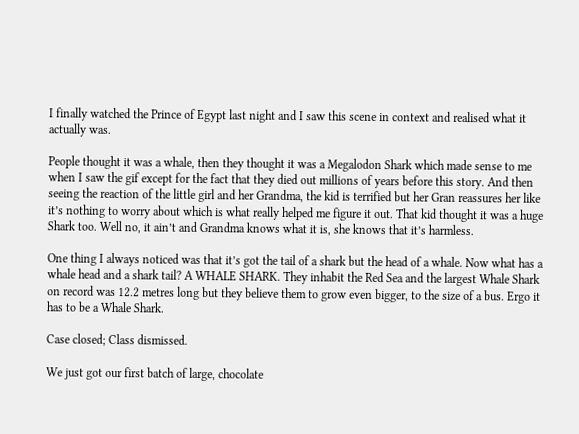I finally watched the Prince of Egypt last night and I saw this scene in context and realised what it actually was.

People thought it was a whale, then they thought it was a Megalodon Shark which made sense to me when I saw the gif except for the fact that they died out millions of years before this story. And then seeing the reaction of the little girl and her Grandma, the kid is terrified but her Gran reassures her like it’s nothing to worry about which is what really helped me figure it out. That kid thought it was a huge Shark too. Well no, it ain’t and Grandma knows what it is, she knows that it’s harmless.

One thing I always noticed was that it’s got the tail of a shark but the head of a whale. Now what has a whale head and a shark tail? A WHALE SHARK. They inhabit the Red Sea and the largest Whale Shark on record was 12.2 metres long but they believe them to grow even bigger, to the size of a bus. Ergo it has to be a Whale Shark.

Case closed; Class dismissed.

We just got our first batch of large, chocolate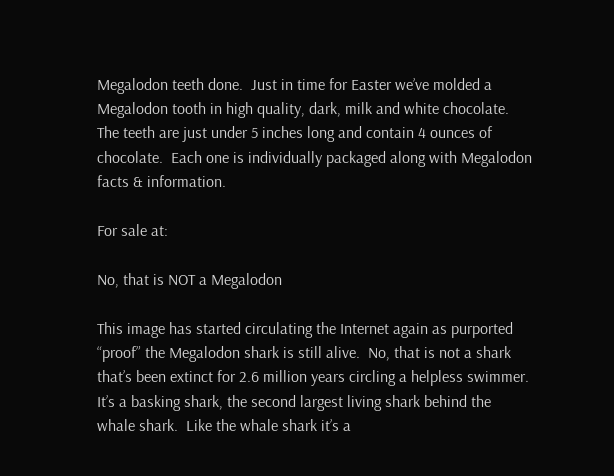Megalodon teeth done.  Just in time for Easter we’ve molded a Megalodon tooth in high quality, dark, milk and white chocolate.  The teeth are just under 5 inches long and contain 4 ounces of chocolate.  Each one is individually packaged along with Megalodon facts & information.

For sale at:

No, that is NOT a Megalodon

This image has started circulating the Internet again as purported “proof” the Megalodon shark is still alive.  No, that is not a shark that’s been extinct for 2.6 million years circling a helpless swimmer.  It’s a basking shark, the second largest living shark behind the whale shark.  Like the whale shark it’s a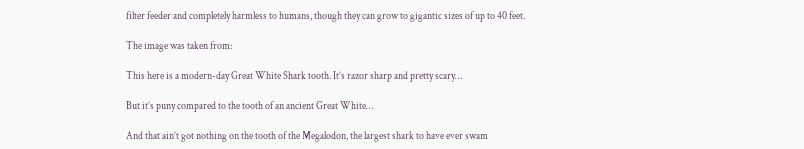filter feeder and completely harmless to humans, though they can grow to gigantic sizes of up to 40 feet.

The image was taken from:

This here is a modern-day Great White Shark tooth. It’s razor sharp and pretty scary…

But it’s puny compared to the tooth of an ancient Great White…

And that ain’t got nothing on the tooth of the Megalodon, the largest shark to have ever swam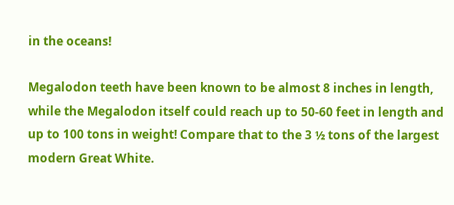in the oceans!

Megalodon teeth have been known to be almost 8 inches in length, while the Megalodon itself could reach up to 50-60 feet in length and up to 100 tons in weight! Compare that to the 3 ½ tons of the largest modern Great White.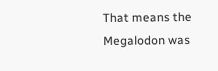That means the Megalodon was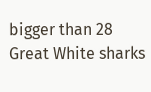bigger than 28 Great White sharks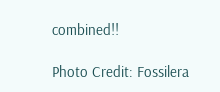combined!!

Photo Credit: Fossilera